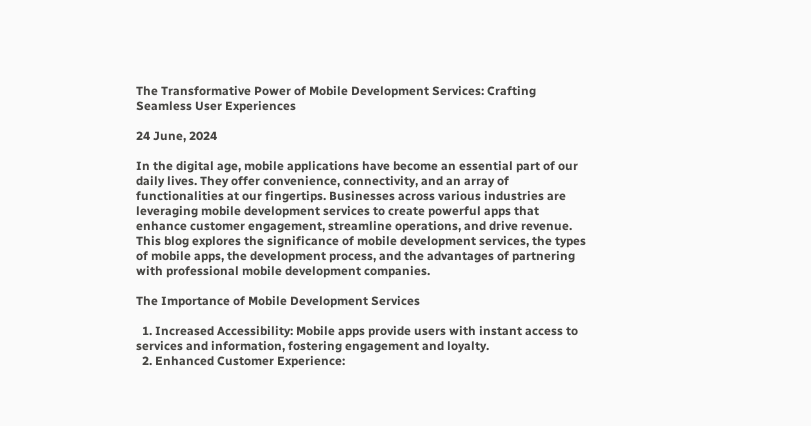The Transformative Power of Mobile Development Services: Crafting Seamless User Experiences

24 June, 2024

In the digital age, mobile applications have become an essential part of our daily lives. They offer convenience, connectivity, and an array of functionalities at our fingertips. Businesses across various industries are leveraging mobile development services to create powerful apps that enhance customer engagement, streamline operations, and drive revenue. This blog explores the significance of mobile development services, the types of mobile apps, the development process, and the advantages of partnering with professional mobile development companies.

The Importance of Mobile Development Services

  1. Increased Accessibility: Mobile apps provide users with instant access to services and information, fostering engagement and loyalty.
  2. Enhanced Customer Experience: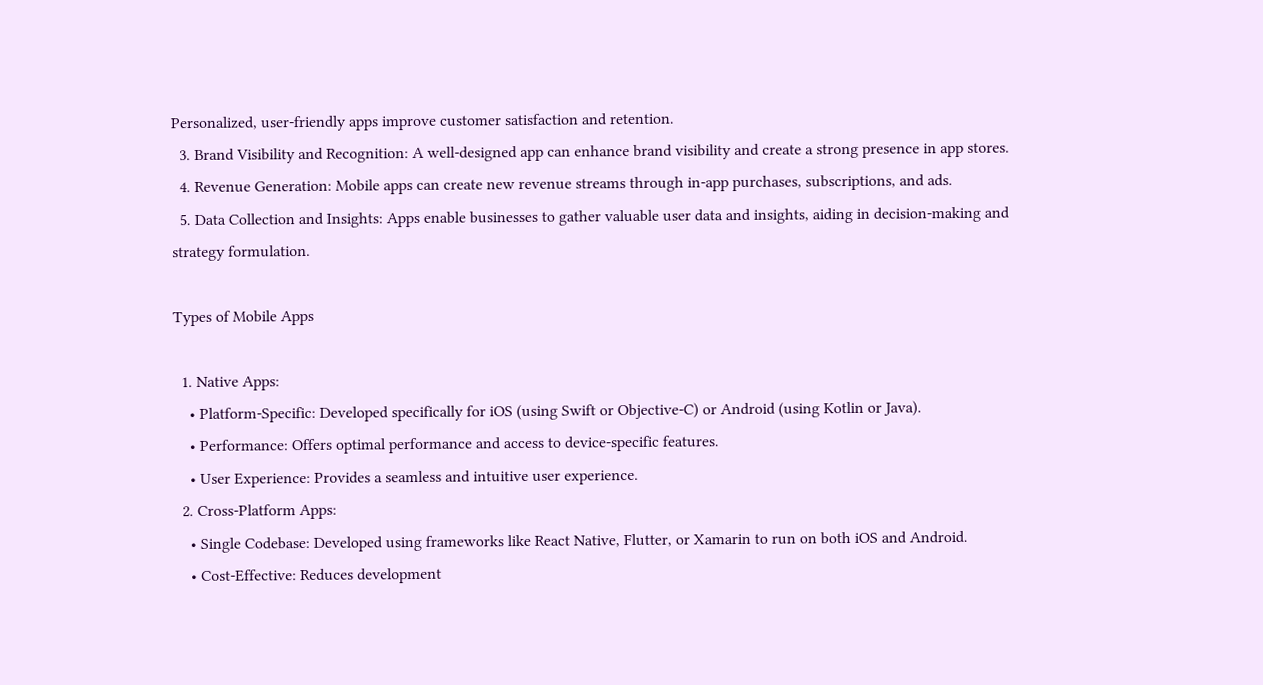Personalized, user-friendly apps improve customer satisfaction and retention.
  3. Brand Visibility and Recognition: A well-designed app can enhance brand visibility and create a strong presence in app stores.
  4. Revenue Generation: Mobile apps can create new revenue streams through in-app purchases, subscriptions, and ads.
  5. Data Collection and Insights: Apps enable businesses to gather valuable user data and insights, aiding in decision-making and strategy formulation.

Types of Mobile Apps

  1. Native Apps:
    • Platform-Specific: Developed specifically for iOS (using Swift or Objective-C) or Android (using Kotlin or Java).
    • Performance: Offers optimal performance and access to device-specific features.
    • User Experience: Provides a seamless and intuitive user experience.
  2. Cross-Platform Apps:
    • Single Codebase: Developed using frameworks like React Native, Flutter, or Xamarin to run on both iOS and Android.
    • Cost-Effective: Reduces development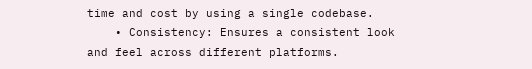time and cost by using a single codebase.
    • Consistency: Ensures a consistent look and feel across different platforms.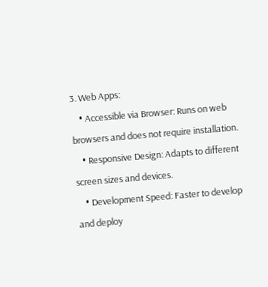3. Web Apps:
    • Accessible via Browser: Runs on web browsers and does not require installation.
    • Responsive Design: Adapts to different screen sizes and devices.
    • Development Speed: Faster to develop and deploy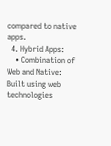compared to native apps.
  4. Hybrid Apps:
    • Combination of Web and Native: Built using web technologies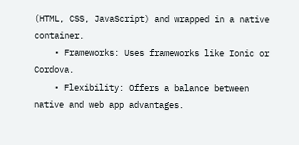(HTML, CSS, JavaScript) and wrapped in a native container.
    • Frameworks: Uses frameworks like Ionic or Cordova.
    • Flexibility: Offers a balance between native and web app advantages.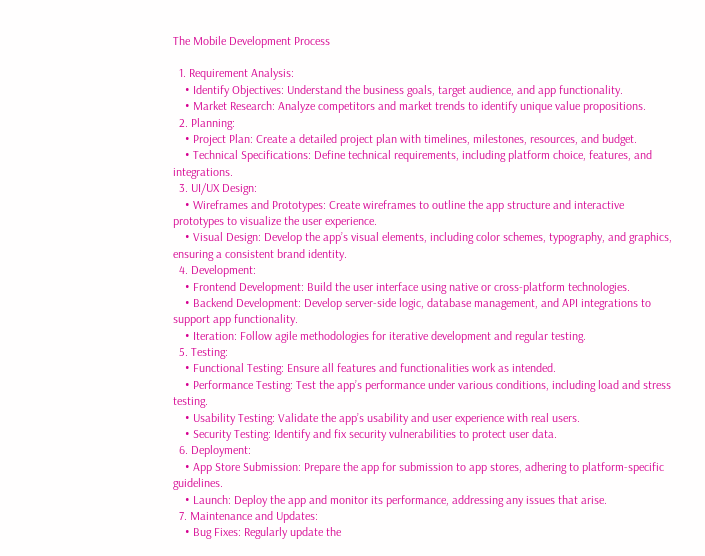The Mobile Development Process

  1. Requirement Analysis:
    • Identify Objectives: Understand the business goals, target audience, and app functionality.
    • Market Research: Analyze competitors and market trends to identify unique value propositions.
  2. Planning:
    • Project Plan: Create a detailed project plan with timelines, milestones, resources, and budget.
    • Technical Specifications: Define technical requirements, including platform choice, features, and integrations.
  3. UI/UX Design:
    • Wireframes and Prototypes: Create wireframes to outline the app structure and interactive prototypes to visualize the user experience.
    • Visual Design: Develop the app’s visual elements, including color schemes, typography, and graphics, ensuring a consistent brand identity.
  4. Development:
    • Frontend Development: Build the user interface using native or cross-platform technologies.
    • Backend Development: Develop server-side logic, database management, and API integrations to support app functionality.
    • Iteration: Follow agile methodologies for iterative development and regular testing.
  5. Testing:
    • Functional Testing: Ensure all features and functionalities work as intended.
    • Performance Testing: Test the app’s performance under various conditions, including load and stress testing.
    • Usability Testing: Validate the app’s usability and user experience with real users.
    • Security Testing: Identify and fix security vulnerabilities to protect user data.
  6. Deployment:
    • App Store Submission: Prepare the app for submission to app stores, adhering to platform-specific guidelines.
    • Launch: Deploy the app and monitor its performance, addressing any issues that arise.
  7. Maintenance and Updates:
    • Bug Fixes: Regularly update the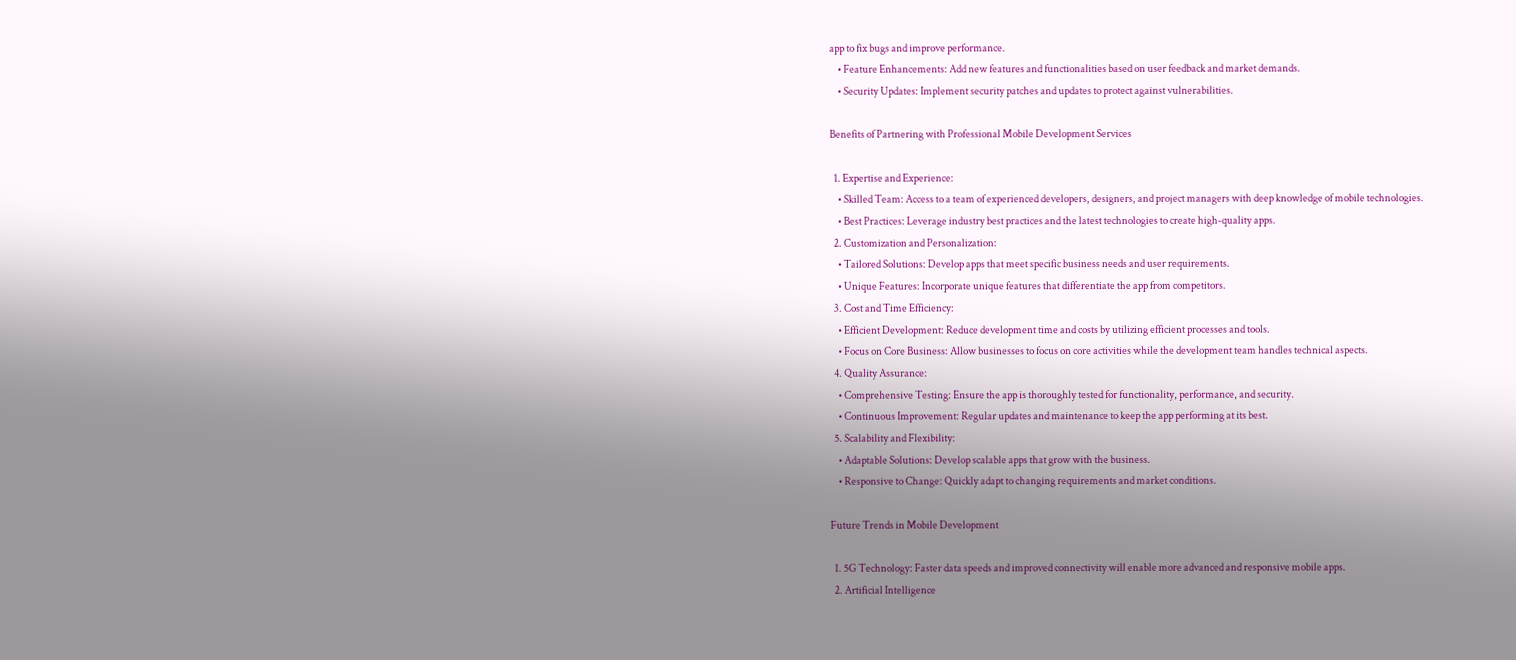app to fix bugs and improve performance.
    • Feature Enhancements: Add new features and functionalities based on user feedback and market demands.
    • Security Updates: Implement security patches and updates to protect against vulnerabilities.

Benefits of Partnering with Professional Mobile Development Services

  1. Expertise and Experience:
    • Skilled Team: Access to a team of experienced developers, designers, and project managers with deep knowledge of mobile technologies.
    • Best Practices: Leverage industry best practices and the latest technologies to create high-quality apps.
  2. Customization and Personalization:
    • Tailored Solutions: Develop apps that meet specific business needs and user requirements.
    • Unique Features: Incorporate unique features that differentiate the app from competitors.
  3. Cost and Time Efficiency:
    • Efficient Development: Reduce development time and costs by utilizing efficient processes and tools.
    • Focus on Core Business: Allow businesses to focus on core activities while the development team handles technical aspects.
  4. Quality Assurance:
    • Comprehensive Testing: Ensure the app is thoroughly tested for functionality, performance, and security.
    • Continuous Improvement: Regular updates and maintenance to keep the app performing at its best.
  5. Scalability and Flexibility:
    • Adaptable Solutions: Develop scalable apps that grow with the business.
    • Responsive to Change: Quickly adapt to changing requirements and market conditions.

Future Trends in Mobile Development

  1. 5G Technology: Faster data speeds and improved connectivity will enable more advanced and responsive mobile apps.
  2. Artificial Intelligence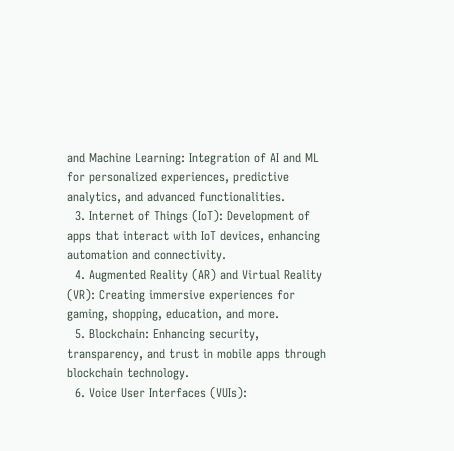and Machine Learning: Integration of AI and ML for personalized experiences, predictive analytics, and advanced functionalities.
  3. Internet of Things (IoT): Development of apps that interact with IoT devices, enhancing automation and connectivity.
  4. Augmented Reality (AR) and Virtual Reality (VR): Creating immersive experiences for gaming, shopping, education, and more.
  5. Blockchain: Enhancing security, transparency, and trust in mobile apps through blockchain technology.
  6. Voice User Interfaces (VUIs):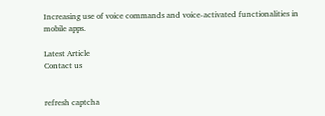Increasing use of voice commands and voice-activated functionalities in mobile apps.

Latest Article
Contact us


refresh captcha